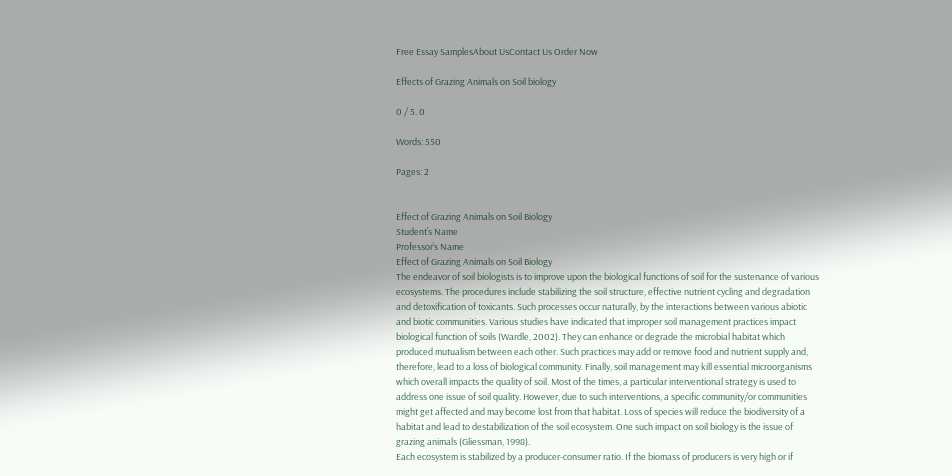Free Essay SamplesAbout UsContact Us Order Now

Effects of Grazing Animals on Soil biology

0 / 5. 0

Words: 550

Pages: 2


Effect of Grazing Animals on Soil Biology
Student’s Name
Professor’s Name
Effect of Grazing Animals on Soil Biology
The endeavor of soil biologists is to improve upon the biological functions of soil for the sustenance of various ecosystems. The procedures include stabilizing the soil structure, effective nutrient cycling and degradation and detoxification of toxicants. Such processes occur naturally, by the interactions between various abiotic and biotic communities. Various studies have indicated that improper soil management practices impact biological function of soils (Wardle, 2002). They can enhance or degrade the microbial habitat which produced mutualism between each other. Such practices may add or remove food and nutrient supply and, therefore, lead to a loss of biological community. Finally, soil management may kill essential microorganisms which overall impacts the quality of soil. Most of the times, a particular interventional strategy is used to address one issue of soil quality. However, due to such interventions, a specific community/or communities might get affected and may become lost from that habitat. Loss of species will reduce the biodiversity of a habitat and lead to destabilization of the soil ecosystem. One such impact on soil biology is the issue of grazing animals (Gliessman, 1998).
Each ecosystem is stabilized by a producer-consumer ratio. If the biomass of producers is very high or if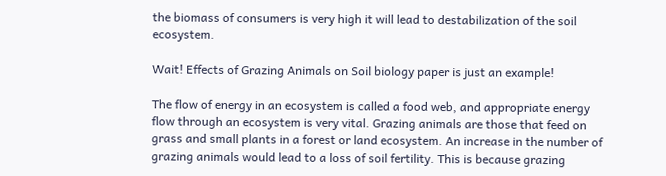the biomass of consumers is very high it will lead to destabilization of the soil ecosystem.

Wait! Effects of Grazing Animals on Soil biology paper is just an example!

The flow of energy in an ecosystem is called a food web, and appropriate energy flow through an ecosystem is very vital. Grazing animals are those that feed on grass and small plants in a forest or land ecosystem. An increase in the number of grazing animals would lead to a loss of soil fertility. This is because grazing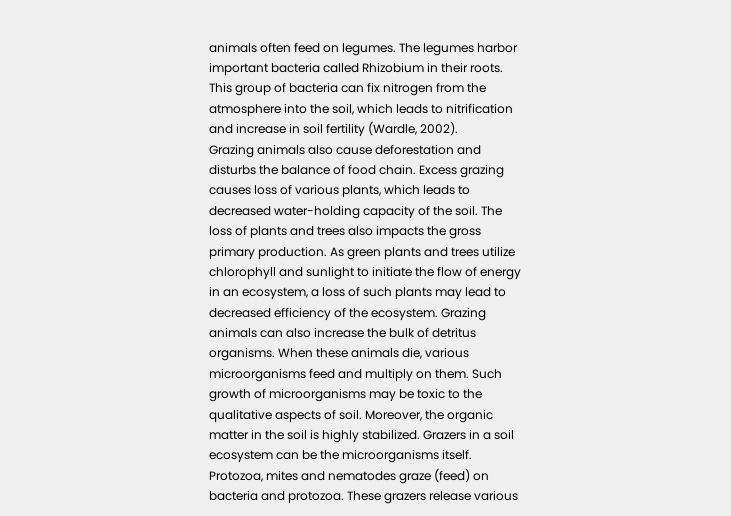animals often feed on legumes. The legumes harbor important bacteria called Rhizobium in their roots. This group of bacteria can fix nitrogen from the atmosphere into the soil, which leads to nitrification and increase in soil fertility (Wardle, 2002).
Grazing animals also cause deforestation and disturbs the balance of food chain. Excess grazing causes loss of various plants, which leads to decreased water-holding capacity of the soil. The loss of plants and trees also impacts the gross primary production. As green plants and trees utilize chlorophyll and sunlight to initiate the flow of energy in an ecosystem, a loss of such plants may lead to decreased efficiency of the ecosystem. Grazing animals can also increase the bulk of detritus organisms. When these animals die, various microorganisms feed and multiply on them. Such growth of microorganisms may be toxic to the qualitative aspects of soil. Moreover, the organic matter in the soil is highly stabilized. Grazers in a soil ecosystem can be the microorganisms itself. Protozoa, mites and nematodes graze (feed) on bacteria and protozoa. These grazers release various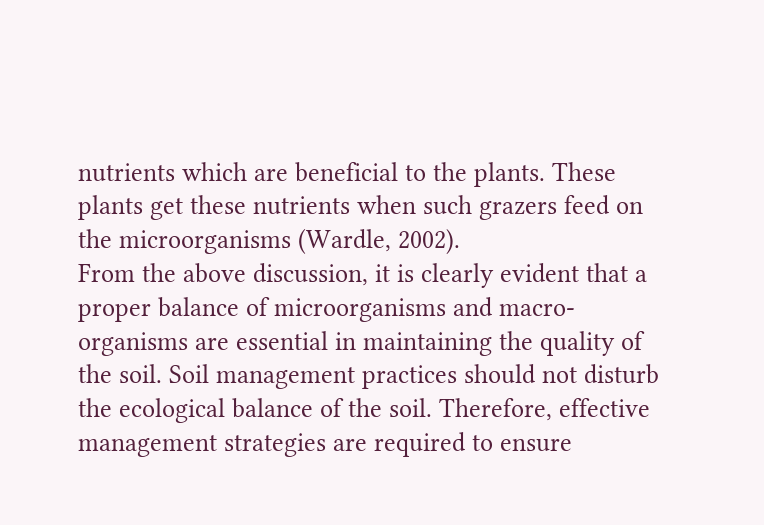nutrients which are beneficial to the plants. These plants get these nutrients when such grazers feed on the microorganisms (Wardle, 2002).
From the above discussion, it is clearly evident that a proper balance of microorganisms and macro-organisms are essential in maintaining the quality of the soil. Soil management practices should not disturb the ecological balance of the soil. Therefore, effective management strategies are required to ensure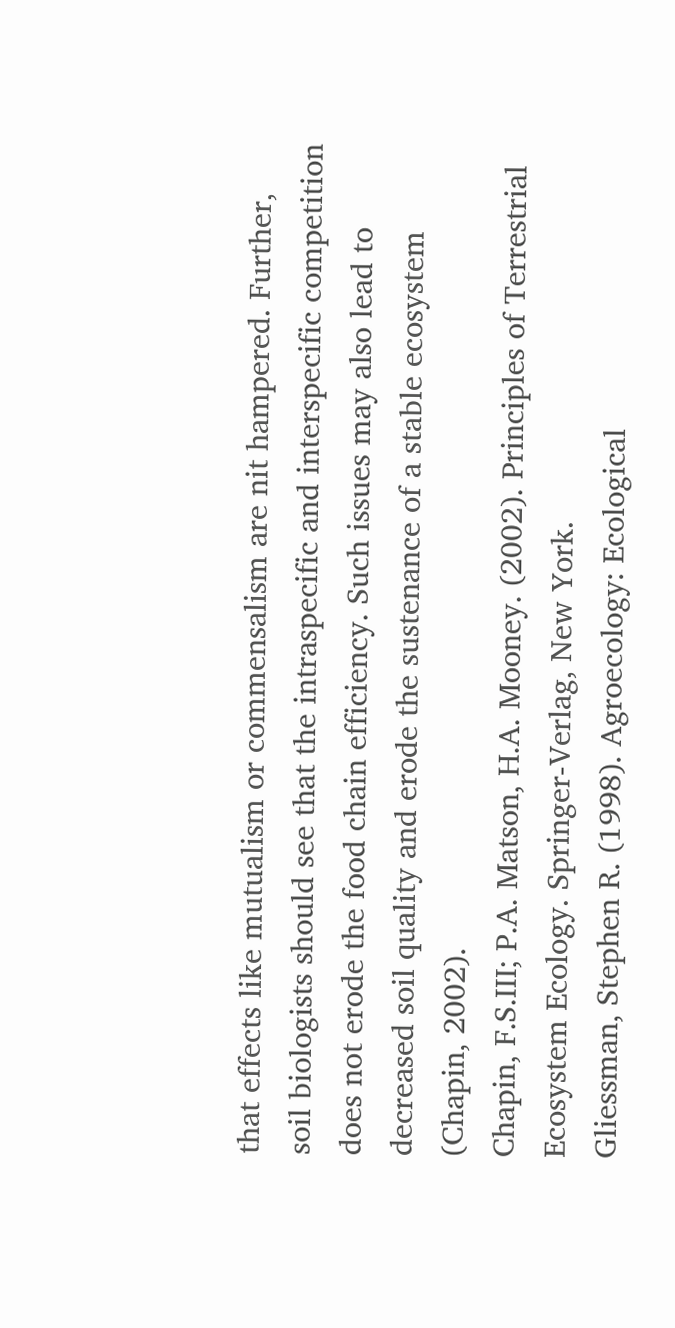that effects like mutualism or commensalism are nit hampered. Further, soil biologists should see that the intraspecific and interspecific competition does not erode the food chain efficiency. Such issues may also lead to decreased soil quality and erode the sustenance of a stable ecosystem (Chapin, 2002).
Chapin, F.S.III; P.A. Matson, H.A. Mooney. (2002). Principles of Terrestrial Ecosystem Ecology. Springer-Verlag, New York.
Gliessman, Stephen R. (1998). Agroecology: Ecological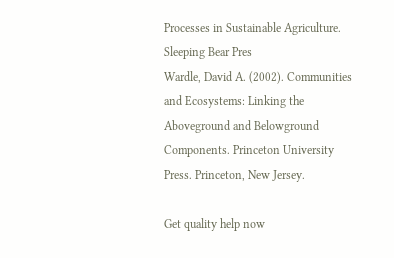Processes in Sustainable Agriculture. Sleeping Bear Pres
Wardle, David A. (2002). Communities and Ecosystems: Linking the Aboveground and Belowground Components. Princeton University Press. Princeton, New Jersey.

Get quality help now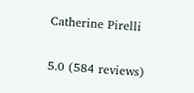Catherine Pirelli

5.0 (584 reviews)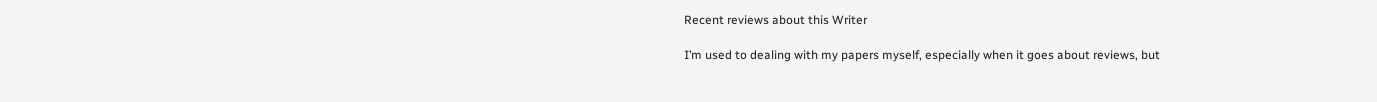Recent reviews about this Writer

I’m used to dealing with my papers myself, especially when it goes about reviews, but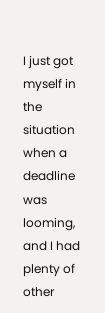I just got myself in the situation when a deadline was looming, and I had plenty of other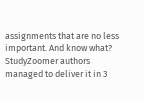assignments that are no less important. And know what? StudyZoomer authors managed to deliver it in 3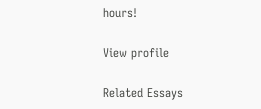hours!

View profile

Related Essays